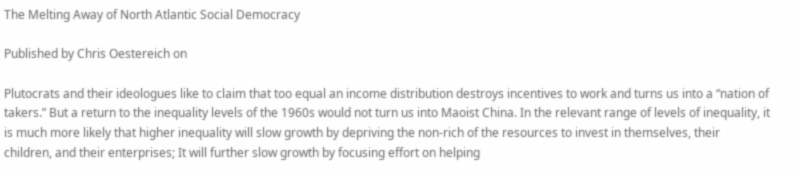The Melting Away of North Atlantic Social Democracy

Published by Chris Oestereich on

Plutocrats and their ideologues like to claim that too equal an income distribution destroys incentives to work and turns us into a “nation of takers.” But a return to the inequality levels of the 1960s would not turn us into Maoist China. In the relevant range of levels of inequality, it is much more likely that higher inequality will slow growth by depriving the non-rich of the resources to invest in themselves, their children, and their enterprises; It will further slow growth by focusing effort on helping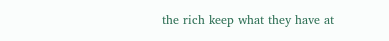the rich keep what they have at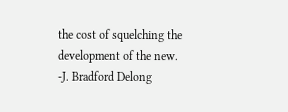the cost of squelching the development of the new.
-J. Bradford Delong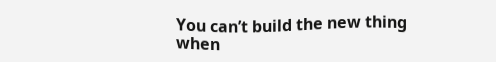You can’t build the new thing when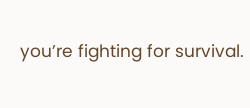you’re fighting for survival.